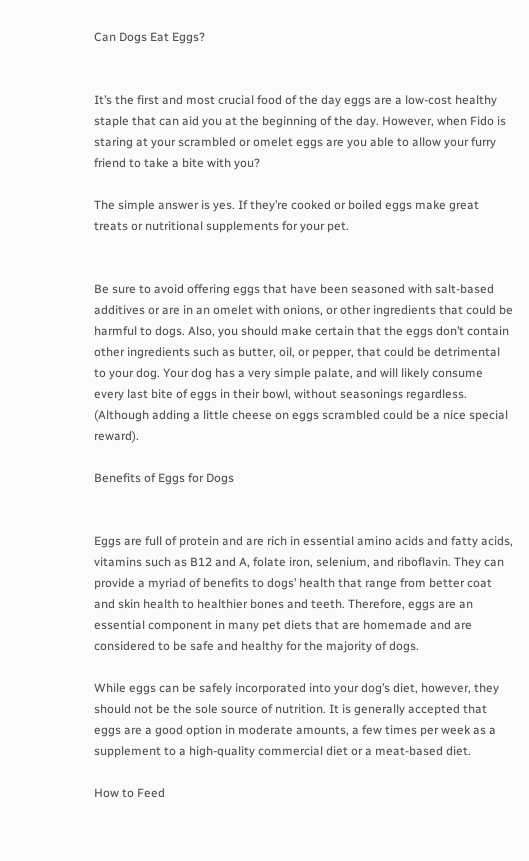Can Dogs Eat Eggs?


It’s the first and most crucial food of the day eggs are a low-cost healthy staple that can aid you at the beginning of the day. However, when Fido is staring at your scrambled or omelet eggs are you able to allow your furry friend to take a bite with you?

The simple answer is yes. If they’re cooked or boiled eggs make great treats or nutritional supplements for your pet.


Be sure to avoid offering eggs that have been seasoned with salt-based additives or are in an omelet with onions, or other ingredients that could be harmful to dogs. Also, you should make certain that the eggs don’t contain other ingredients such as butter, oil, or pepper, that could be detrimental to your dog. Your dog has a very simple palate, and will likely consume every last bite of eggs in their bowl, without seasonings regardless. (Although adding a little cheese on eggs scrambled could be a nice special reward).

Benefits of Eggs for Dogs


Eggs are full of protein and are rich in essential amino acids and fatty acids, vitamins such as B12 and A, folate iron, selenium, and riboflavin. They can provide a myriad of benefits to dogs’ health that range from better coat and skin health to healthier bones and teeth. Therefore, eggs are an essential component in many pet diets that are homemade and are considered to be safe and healthy for the majority of dogs.

While eggs can be safely incorporated into your dog’s diet, however, they should not be the sole source of nutrition. It is generally accepted that eggs are a good option in moderate amounts, a few times per week as a supplement to a high-quality commercial diet or a meat-based diet.

How to Feed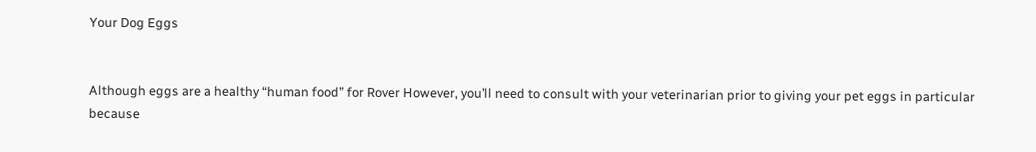Your Dog Eggs


Although eggs are a healthy “human food” for Rover However, you’ll need to consult with your veterinarian prior to giving your pet eggs in particular because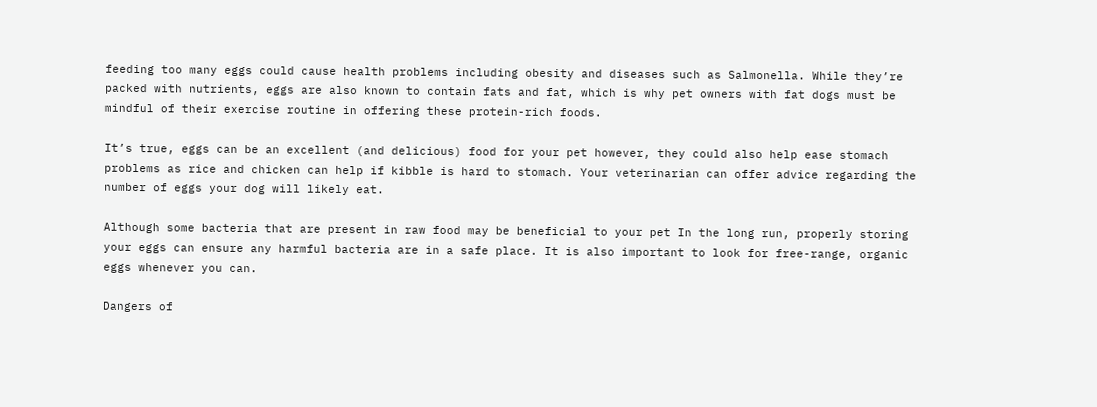feeding too many eggs could cause health problems including obesity and diseases such as Salmonella. While they’re packed with nutrients, eggs are also known to contain fats and fat, which is why pet owners with fat dogs must be mindful of their exercise routine in offering these protein-rich foods.

It’s true, eggs can be an excellent (and delicious) food for your pet however, they could also help ease stomach problems as rice and chicken can help if kibble is hard to stomach. Your veterinarian can offer advice regarding the number of eggs your dog will likely eat.

Although some bacteria that are present in raw food may be beneficial to your pet In the long run, properly storing your eggs can ensure any harmful bacteria are in a safe place. It is also important to look for free-range, organic eggs whenever you can.

Dangers of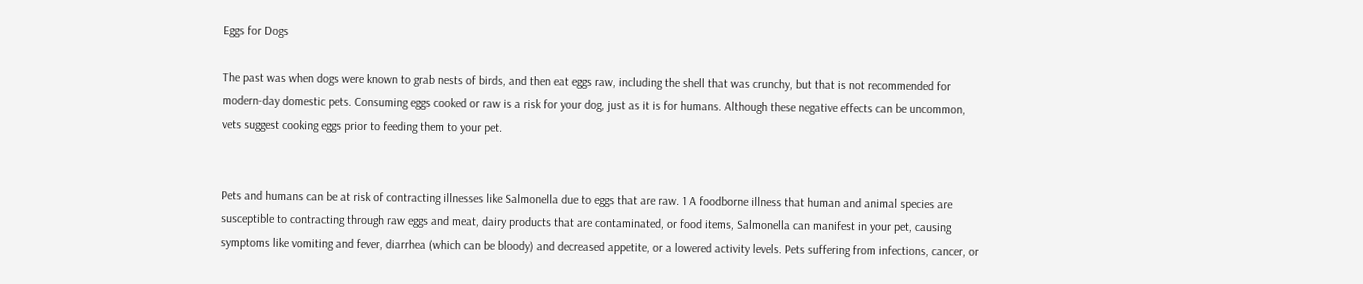Eggs for Dogs

The past was when dogs were known to grab nests of birds, and then eat eggs raw, including the shell that was crunchy, but that is not recommended for modern-day domestic pets. Consuming eggs cooked or raw is a risk for your dog, just as it is for humans. Although these negative effects can be uncommon, vets suggest cooking eggs prior to feeding them to your pet.


Pets and humans can be at risk of contracting illnesses like Salmonella due to eggs that are raw. 1 A foodborne illness that human and animal species are susceptible to contracting through raw eggs and meat, dairy products that are contaminated, or food items, Salmonella can manifest in your pet, causing symptoms like vomiting and fever, diarrhea (which can be bloody) and decreased appetite, or a lowered activity levels. Pets suffering from infections, cancer, or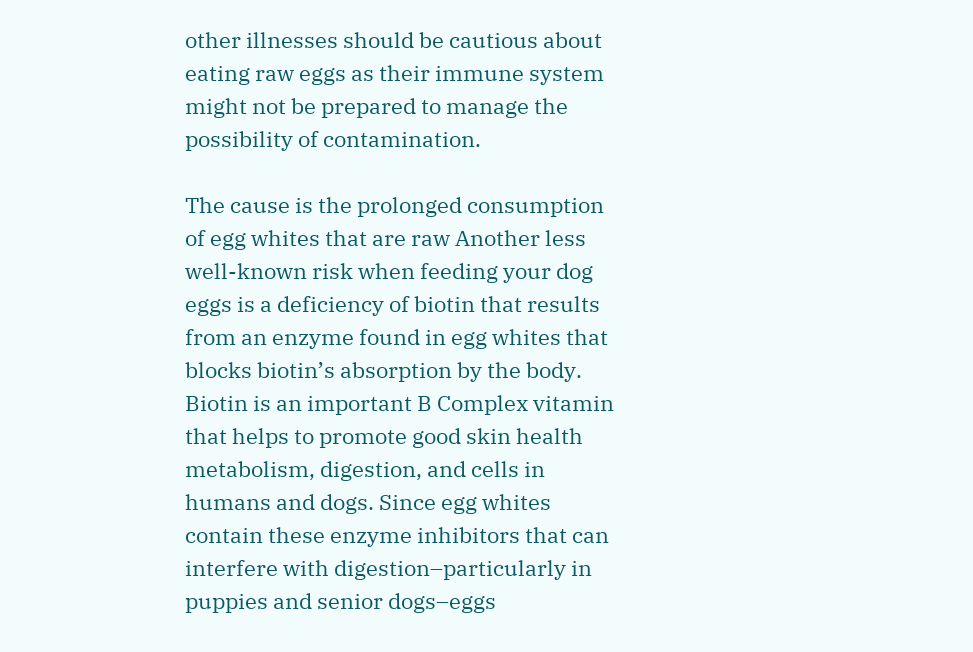other illnesses should be cautious about eating raw eggs as their immune system might not be prepared to manage the possibility of contamination.

The cause is the prolonged consumption of egg whites that are raw Another less well-known risk when feeding your dog eggs is a deficiency of biotin that results from an enzyme found in egg whites that blocks biotin’s absorption by the body. Biotin is an important B Complex vitamin that helps to promote good skin health metabolism, digestion, and cells in humans and dogs. Since egg whites contain these enzyme inhibitors that can interfere with digestion–particularly in puppies and senior dogs–eggs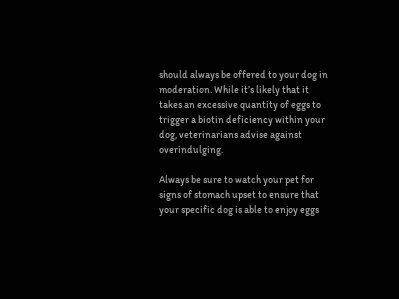should always be offered to your dog in moderation. While it’s likely that it takes an excessive quantity of eggs to trigger a biotin deficiency within your dog, veterinarians advise against overindulging.

Always be sure to watch your pet for signs of stomach upset to ensure that your specific dog is able to enjoy eggs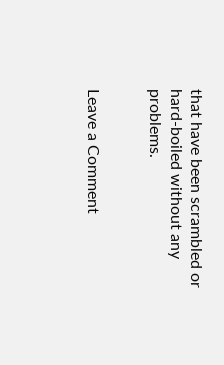that have been scrambled or hard-boiled without any problems.


Leave a Comment